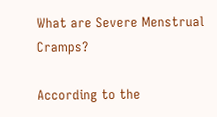What are Severe Menstrual Cramps?

According to the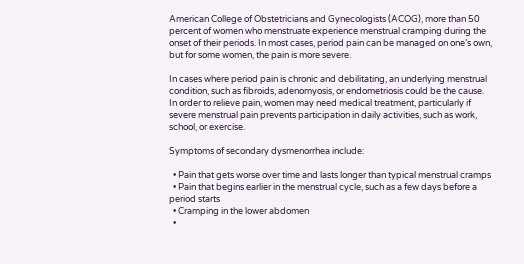American College of Obstetricians and Gynecologists (ACOG), more than 50 percent of women who menstruate experience menstrual cramping during the onset of their periods. In most cases, period pain can be managed on one’s own, but for some women, the pain is more severe.

In cases where period pain is chronic and debilitating, an underlying menstrual condition, such as fibroids, adenomyosis, or endometriosis could be the cause. In order to relieve pain, women may need medical treatment, particularly if severe menstrual pain prevents participation in daily activities, such as work, school, or exercise.

Symptoms of secondary dysmenorrhea include:

  • Pain that gets worse over time and lasts longer than typical menstrual cramps
  • Pain that begins earlier in the menstrual cycle, such as a few days before a period starts
  • Cramping in the lower abdomen
  •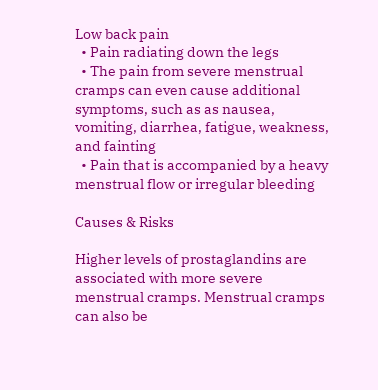Low back pain
  • Pain radiating down the legs
  • The pain from severe menstrual cramps can even cause additional symptoms, such as as nausea, vomiting, diarrhea, fatigue, weakness, and fainting
  • Pain that is accompanied by a heavy menstrual flow or irregular bleeding

Causes & Risks

Higher levels of prostaglandins are associated with more severe menstrual cramps. Menstrual cramps can also be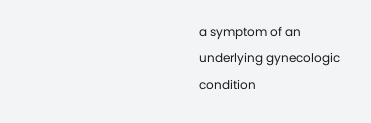a symptom of an underlying gynecologic condition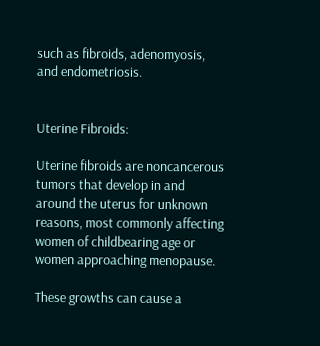such as fibroids, adenomyosis, and endometriosis.


Uterine Fibroids:

Uterine fibroids are noncancerous tumors that develop in and around the uterus for unknown reasons, most commonly affecting women of childbearing age or women approaching menopause.

These growths can cause a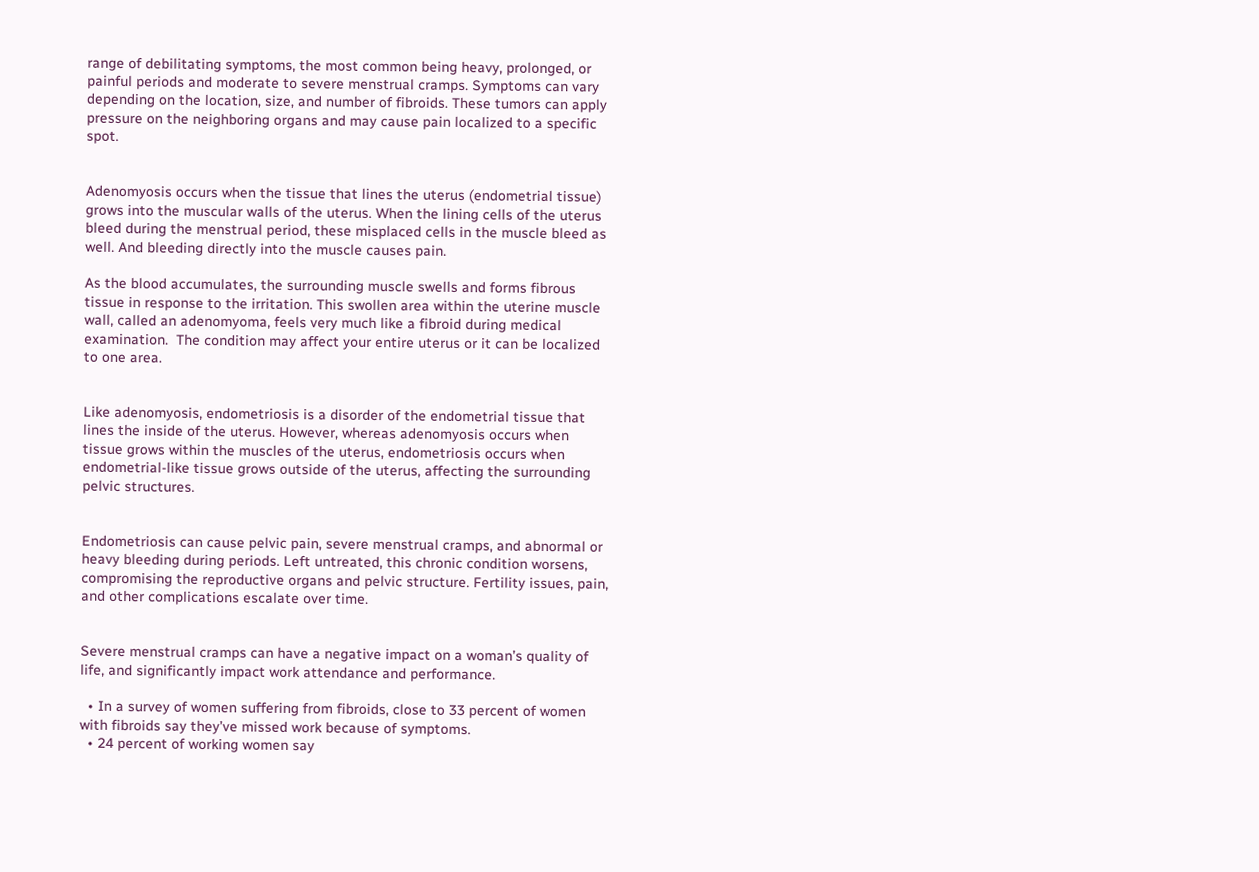range of debilitating symptoms, the most common being heavy, prolonged, or painful periods and moderate to severe menstrual cramps. Symptoms can vary depending on the location, size, and number of fibroids. These tumors can apply pressure on the neighboring organs and may cause pain localized to a specific spot.


Adenomyosis occurs when the tissue that lines the uterus (endometrial tissue) grows into the muscular walls of the uterus. When the lining cells of the uterus bleed during the menstrual period, these misplaced cells in the muscle bleed as well. And bleeding directly into the muscle causes pain.

As the blood accumulates, the surrounding muscle swells and forms fibrous tissue in response to the irritation. This swollen area within the uterine muscle wall, called an adenomyoma, feels very much like a fibroid during medical examination.  The condition may affect your entire uterus or it can be localized to one area.


Like adenomyosis, endometriosis is a disorder of the endometrial tissue that lines the inside of the uterus. However, whereas adenomyosis occurs when tissue grows within the muscles of the uterus, endometriosis occurs when endometrial-like tissue grows outside of the uterus, affecting the surrounding pelvic structures.


Endometriosis can cause pelvic pain, severe menstrual cramps, and abnormal or heavy bleeding during periods. Left untreated, this chronic condition worsens, compromising the reproductive organs and pelvic structure. Fertility issues, pain, and other complications escalate over time.


Severe menstrual cramps can have a negative impact on a woman’s quality of life, and significantly impact work attendance and performance.

  • In a survey of women suffering from fibroids, close to 33 percent of women with fibroids say they’ve missed work because of symptoms.
  • 24 percent of working women say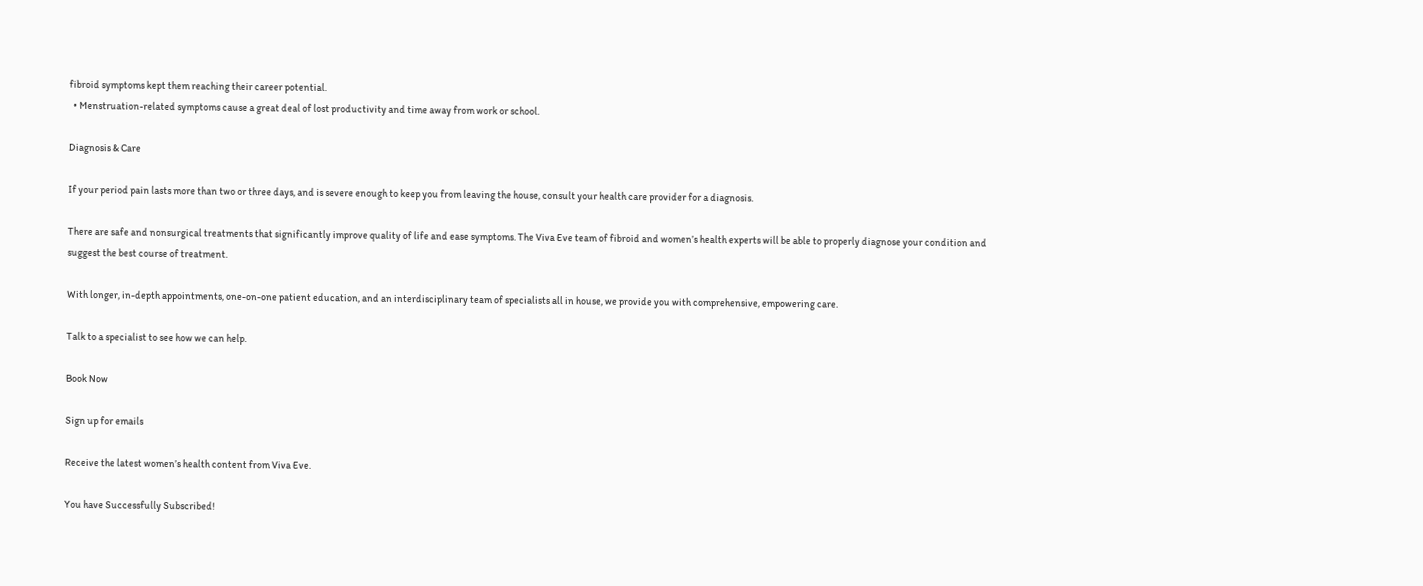fibroid symptoms kept them reaching their career potential.
  • Menstruation-related symptoms cause a great deal of lost productivity and time away from work or school.

Diagnosis & Care

If your period pain lasts more than two or three days, and is severe enough to keep you from leaving the house, consult your health care provider for a diagnosis.

There are safe and nonsurgical treatments that significantly improve quality of life and ease symptoms. The Viva Eve team of fibroid and women’s health experts will be able to properly diagnose your condition and suggest the best course of treatment.

With longer, in-depth appointments, one-on-one patient education, and an interdisciplinary team of specialists all in house, we provide you with comprehensive, empowering care.

Talk to a specialist to see how we can help.

Book Now

Sign up for emails

Receive the latest women’s health content from Viva Eve.

You have Successfully Subscribed!